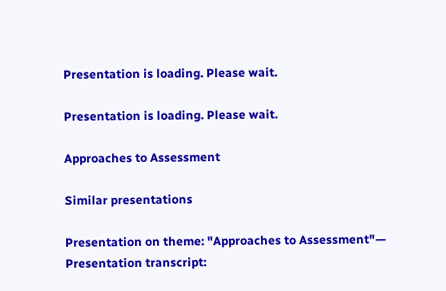Presentation is loading. Please wait.

Presentation is loading. Please wait.

Approaches to Assessment

Similar presentations

Presentation on theme: "Approaches to Assessment"— Presentation transcript: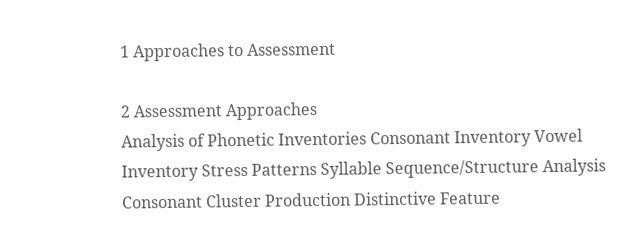1 Approaches to Assessment

2 Assessment Approaches
Analysis of Phonetic Inventories Consonant Inventory Vowel Inventory Stress Patterns Syllable Sequence/Structure Analysis Consonant Cluster Production Distinctive Feature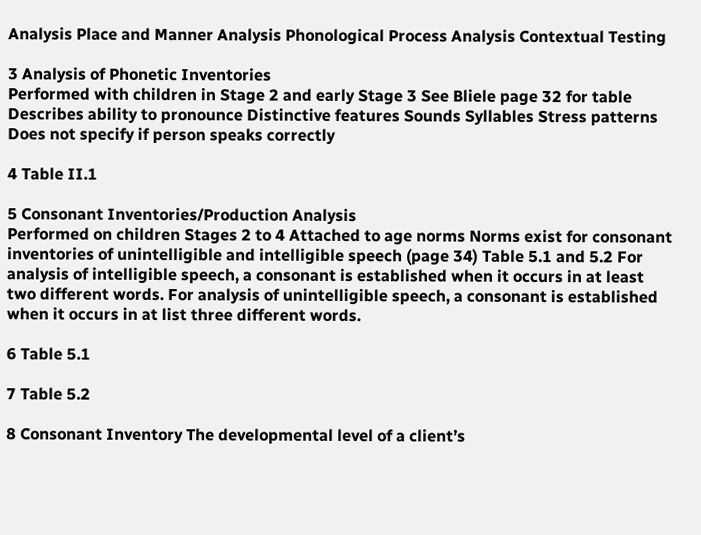Analysis Place and Manner Analysis Phonological Process Analysis Contextual Testing

3 Analysis of Phonetic Inventories
Performed with children in Stage 2 and early Stage 3 See Bliele page 32 for table Describes ability to pronounce Distinctive features Sounds Syllables Stress patterns Does not specify if person speaks correctly

4 Table II.1

5 Consonant Inventories/Production Analysis
Performed on children Stages 2 to 4 Attached to age norms Norms exist for consonant inventories of unintelligible and intelligible speech (page 34) Table 5.1 and 5.2 For analysis of intelligible speech, a consonant is established when it occurs in at least two different words. For analysis of unintelligible speech, a consonant is established when it occurs in at list three different words.

6 Table 5.1

7 Table 5.2

8 Consonant Inventory The developmental level of a client’s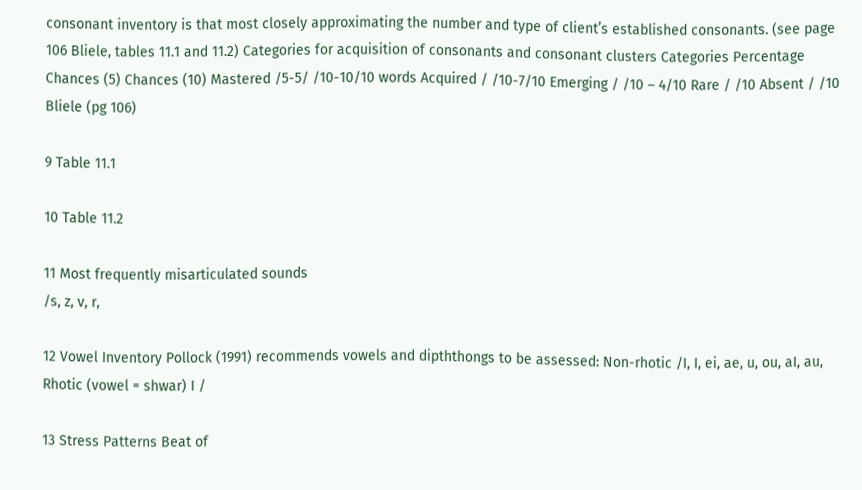consonant inventory is that most closely approximating the number and type of client’s established consonants. (see page 106 Bliele, tables 11.1 and 11.2) Categories for acquisition of consonants and consonant clusters Categories Percentage Chances (5) Chances (10) Mastered /5-5/ /10-10/10 words Acquired / /10-7/10 Emerging / /10 – 4/10 Rare / /10 Absent / /10 Bliele (pg 106)

9 Table 11.1

10 Table 11.2

11 Most frequently misarticulated sounds
/s, z, v, r,

12 Vowel Inventory Pollock (1991) recommends vowels and dipththongs to be assessed: Non-rhotic /I, I, ei, ae, u, ou, aI, au, Rhotic (vowel = shwar) I /

13 Stress Patterns Beat of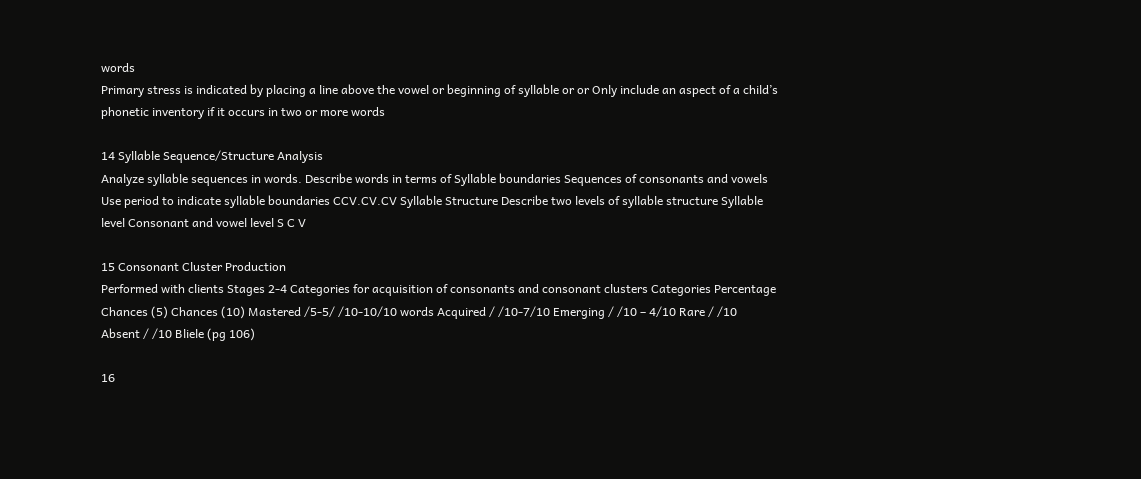words
Primary stress is indicated by placing a line above the vowel or beginning of syllable or or Only include an aspect of a child’s phonetic inventory if it occurs in two or more words

14 Syllable Sequence/Structure Analysis
Analyze syllable sequences in words. Describe words in terms of Syllable boundaries Sequences of consonants and vowels Use period to indicate syllable boundaries CCV.CV.CV Syllable Structure Describe two levels of syllable structure Syllable level Consonant and vowel level S C V

15 Consonant Cluster Production
Performed with clients Stages 2-4 Categories for acquisition of consonants and consonant clusters Categories Percentage Chances (5) Chances (10) Mastered /5-5/ /10-10/10 words Acquired / /10-7/10 Emerging / /10 – 4/10 Rare / /10 Absent / /10 Bliele (pg 106)

16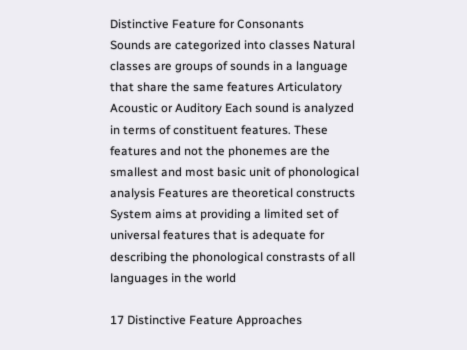Distinctive Feature for Consonants
Sounds are categorized into classes Natural classes are groups of sounds in a language that share the same features Articulatory Acoustic or Auditory Each sound is analyzed in terms of constituent features. These features and not the phonemes are the smallest and most basic unit of phonological analysis Features are theoretical constructs System aims at providing a limited set of universal features that is adequate for describing the phonological constrasts of all languages in the world

17 Distinctive Feature Approaches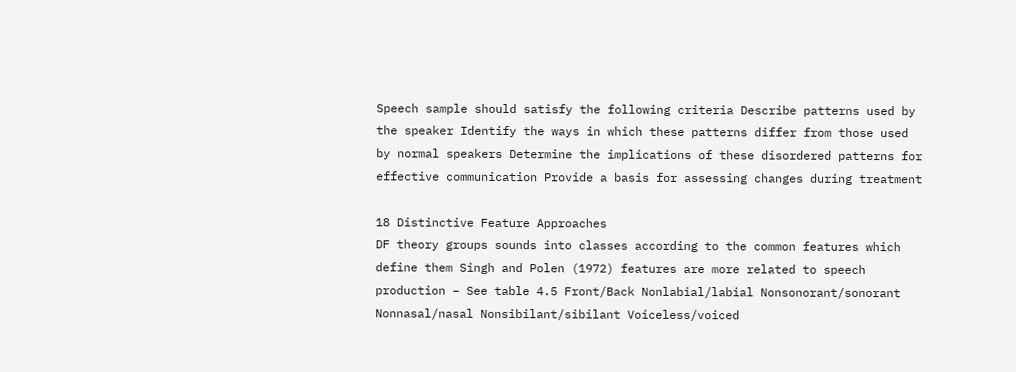Speech sample should satisfy the following criteria Describe patterns used by the speaker Identify the ways in which these patterns differ from those used by normal speakers Determine the implications of these disordered patterns for effective communication Provide a basis for assessing changes during treatment

18 Distinctive Feature Approaches
DF theory groups sounds into classes according to the common features which define them Singh and Polen (1972) features are more related to speech production – See table 4.5 Front/Back Nonlabial/labial Nonsonorant/sonorant Nonnasal/nasal Nonsibilant/sibilant Voiceless/voiced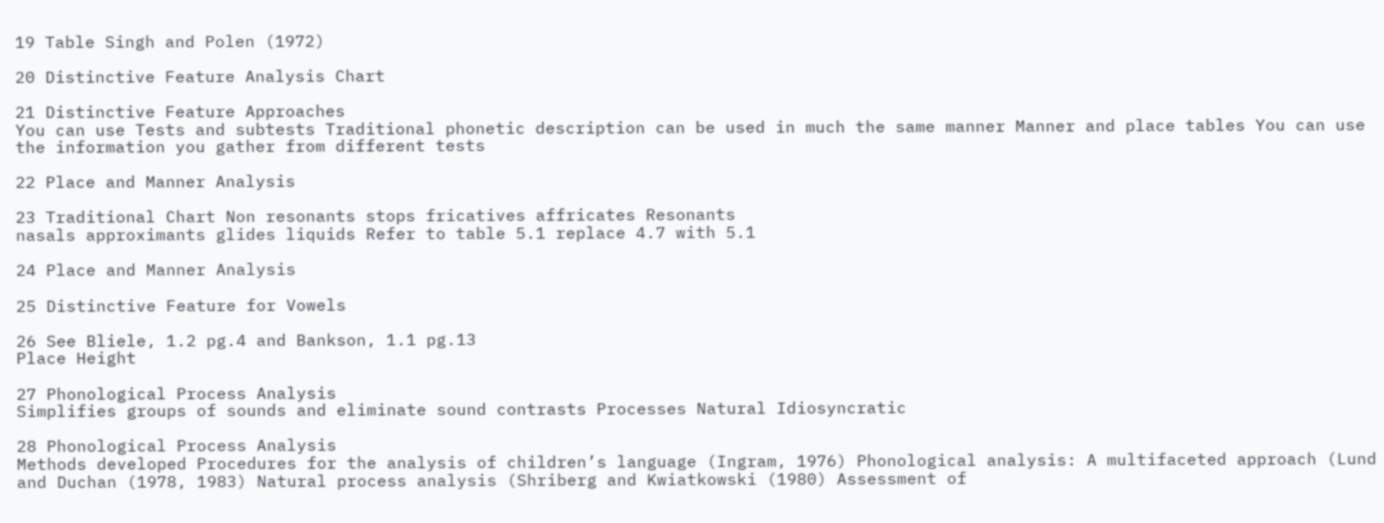19 Table Singh and Polen (1972)

20 Distinctive Feature Analysis Chart

21 Distinctive Feature Approaches
You can use Tests and subtests Traditional phonetic description can be used in much the same manner Manner and place tables You can use the information you gather from different tests

22 Place and Manner Analysis

23 Traditional Chart Non resonants stops fricatives affricates Resonants
nasals approximants glides liquids Refer to table 5.1 replace 4.7 with 5.1

24 Place and Manner Analysis

25 Distinctive Feature for Vowels

26 See Bliele, 1.2 pg.4 and Bankson, 1.1 pg.13
Place Height

27 Phonological Process Analysis
Simplifies groups of sounds and eliminate sound contrasts Processes Natural Idiosyncratic

28 Phonological Process Analysis
Methods developed Procedures for the analysis of children’s language (Ingram, 1976) Phonological analysis: A multifaceted approach (Lund and Duchan (1978, 1983) Natural process analysis (Shriberg and Kwiatkowski (1980) Assessment of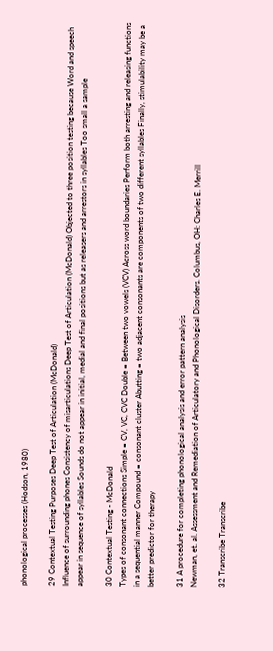phonological processes (Hodson, 1980)

29 Contextual Testing Purposes Deep Test of Articulation (McDonald)
Influence of surrounding phones Consistency of misarticulations Deep Test of Articulation (McDonald) Objected to three position testing because Word and speech appear in sequence of syllables Sounds do not appear in initial, medial and final positions but as releasers and arrestors in syllables Too small a sample

30 Contextual Testing - McDonald
Types of consonant connections Simple = CV, VC, CVC Double = Between two vowels (VCV) Across word boundaries Perform both arresting and releasing functions in a sequential manner Compound = consonant cluster Abutting = two adjacent consonants are components of two different syllables Finally, stimulability may be a better predictor for therapy

31 A procedure for completing phonological analysis and error pattern analysis
Newman, et. al. Assessment and Remediation of Articulatory and Phonological Disorders. Columbus, OH: Charles E. Merrill

32 Transcribe Transcribe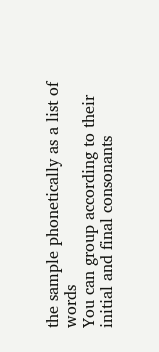the sample phonetically as a list of words
You can group according to their initial and final consonants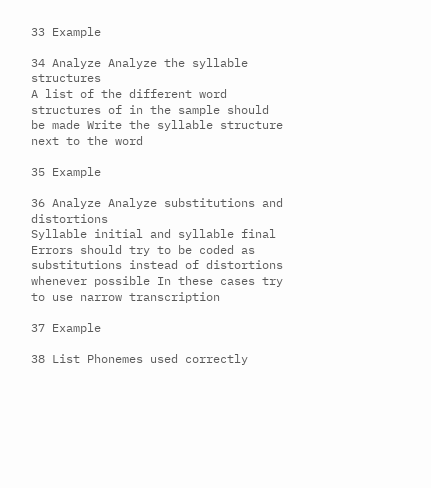33 Example

34 Analyze Analyze the syllable structures
A list of the different word structures of in the sample should be made Write the syllable structure next to the word

35 Example

36 Analyze Analyze substitutions and distortions
Syllable initial and syllable final Errors should try to be coded as substitutions instead of distortions whenever possible In these cases try to use narrow transcription

37 Example

38 List Phonemes used correctly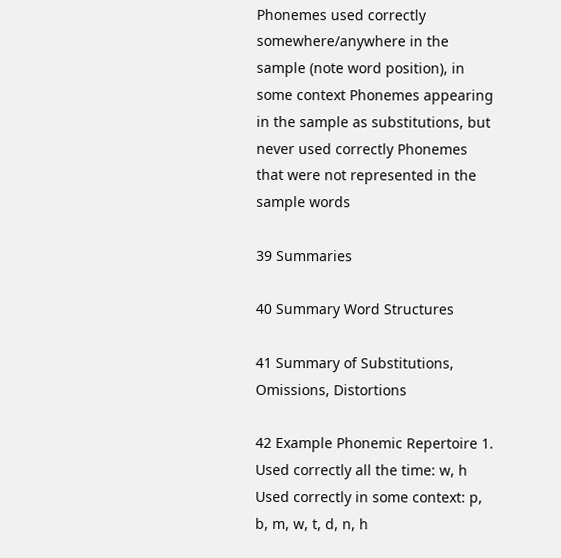Phonemes used correctly somewhere/anywhere in the sample (note word position), in some context Phonemes appearing in the sample as substitutions, but never used correctly Phonemes that were not represented in the sample words

39 Summaries

40 Summary Word Structures

41 Summary of Substitutions, Omissions, Distortions

42 Example Phonemic Repertoire 1. Used correctly all the time: w, h
Used correctly in some context: p, b, m, w, t, d, n, h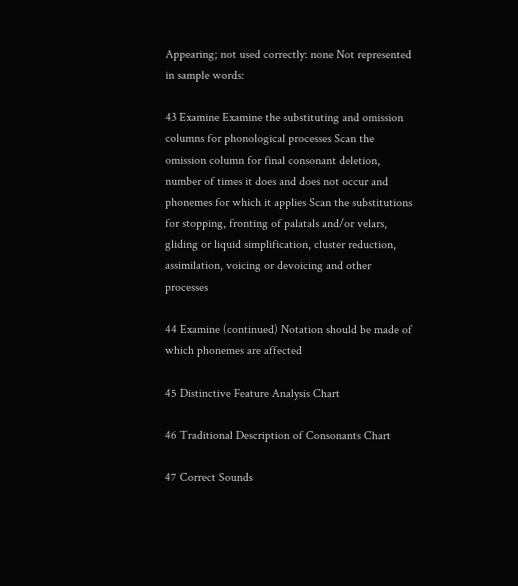Appearing; not used correctly: none Not represented in sample words:

43 Examine Examine the substituting and omission columns for phonological processes Scan the omission column for final consonant deletion, number of times it does and does not occur and phonemes for which it applies Scan the substitutions for stopping, fronting of palatals and/or velars, gliding or liquid simplification, cluster reduction, assimilation, voicing or devoicing and other processes

44 Examine (continued) Notation should be made of which phonemes are affected

45 Distinctive Feature Analysis Chart

46 Traditional Description of Consonants Chart

47 Correct Sounds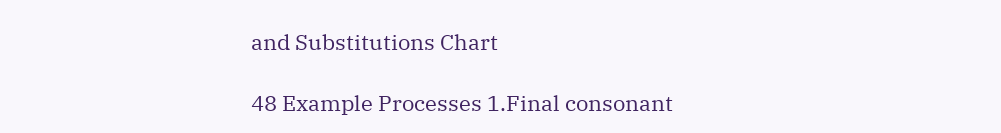and Substitutions Chart

48 Example Processes 1.Final consonant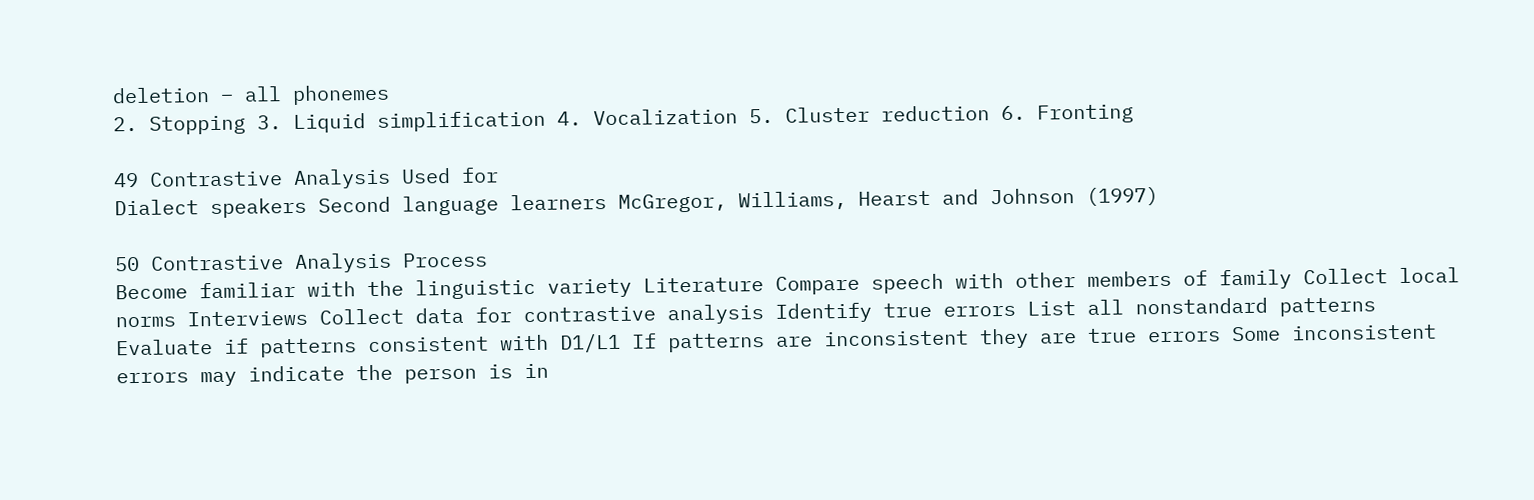deletion – all phonemes
2. Stopping 3. Liquid simplification 4. Vocalization 5. Cluster reduction 6. Fronting

49 Contrastive Analysis Used for
Dialect speakers Second language learners McGregor, Williams, Hearst and Johnson (1997)

50 Contrastive Analysis Process
Become familiar with the linguistic variety Literature Compare speech with other members of family Collect local norms Interviews Collect data for contrastive analysis Identify true errors List all nonstandard patterns Evaluate if patterns consistent with D1/L1 If patterns are inconsistent they are true errors Some inconsistent errors may indicate the person is in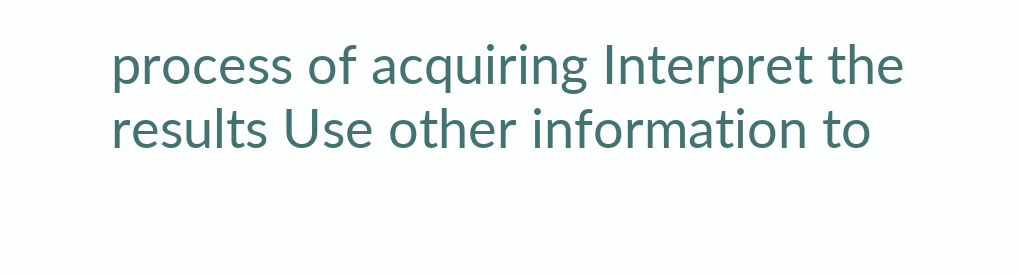process of acquiring Interpret the results Use other information to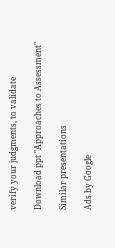verify your judgments, to validate

Download ppt "Approaches to Assessment"

Similar presentations

Ads by Google